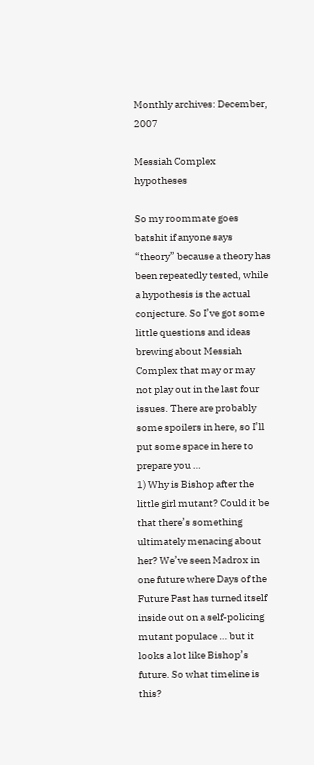Monthly archives: December, 2007

Messiah Complex hypotheses

So my roommate goes batshit if anyone says “theory” because a theory has been repeatedly tested, while a hypothesis is the actual conjecture. So I’ve got some little questions and ideas brewing about Messiah Complex that may or may not play out in the last four issues. There are probably some spoilers in here, so I’ll put some space in here to prepare you …
1) Why is Bishop after the little girl mutant? Could it be that there’s something ultimately menacing about her? We’ve seen Madrox in one future where Days of the Future Past has turned itself inside out on a self-policing mutant populace … but it looks a lot like Bishop’s future. So what timeline is this?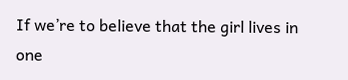If we’re to believe that the girl lives in one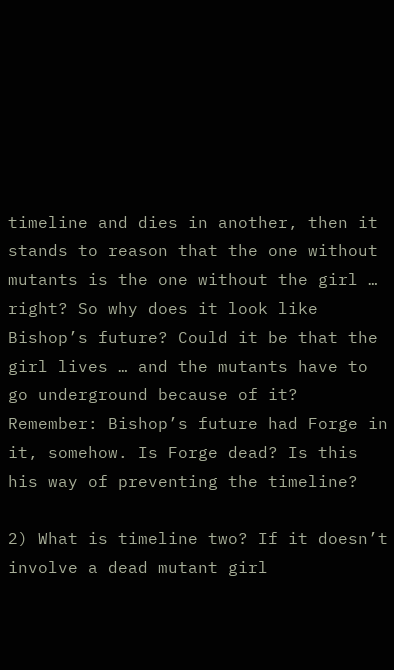timeline and dies in another, then it stands to reason that the one without mutants is the one without the girl … right? So why does it look like Bishop’s future? Could it be that the girl lives … and the mutants have to go underground because of it? Remember: Bishop’s future had Forge in it, somehow. Is Forge dead? Is this his way of preventing the timeline?

2) What is timeline two? If it doesn’t involve a dead mutant girl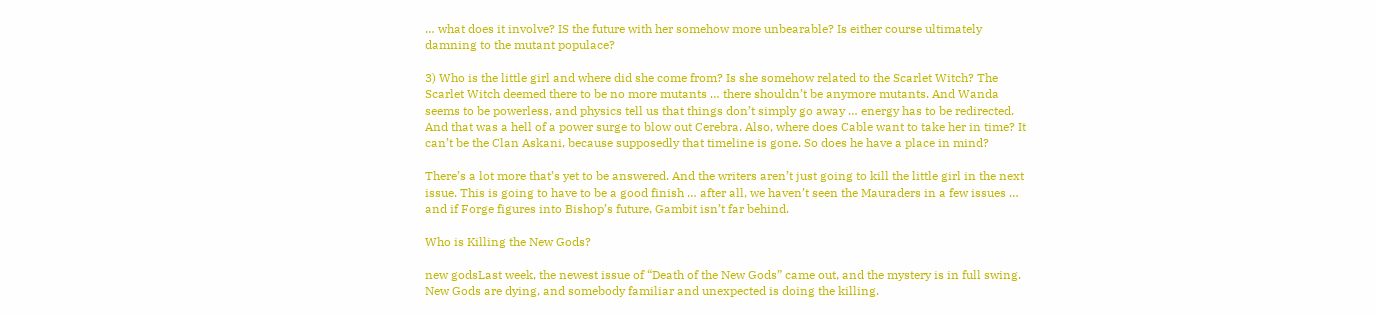… what does it involve? IS the future with her somehow more unbearable? Is either course ultimately damning to the mutant populace?

3) Who is the little girl and where did she come from? Is she somehow related to the Scarlet Witch? The Scarlet Witch deemed there to be no more mutants … there shouldn’t be anymore mutants. And Wanda seems to be powerless, and physics tell us that things don’t simply go away … energy has to be redirected. And that was a hell of a power surge to blow out Cerebra. Also, where does Cable want to take her in time? It can’t be the Clan Askani, because supposedly that timeline is gone. So does he have a place in mind?

There’s a lot more that’s yet to be answered. And the writers aren’t just going to kill the little girl in the next issue. This is going to have to be a good finish … after all, we haven’t seen the Mauraders in a few issues … and if Forge figures into Bishop’s future, Gambit isn’t far behind.

Who is Killing the New Gods?

new godsLast week, the newest issue of “Death of the New Gods” came out, and the mystery is in full swing. New Gods are dying, and somebody familiar and unexpected is doing the killing.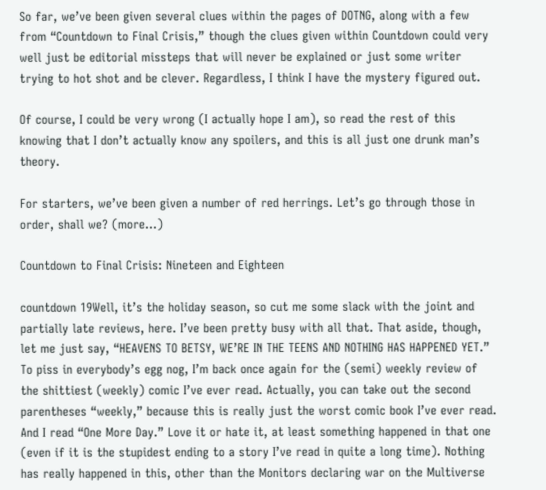So far, we’ve been given several clues within the pages of DOTNG, along with a few from “Countdown to Final Crisis,” though the clues given within Countdown could very well just be editorial missteps that will never be explained or just some writer trying to hot shot and be clever. Regardless, I think I have the mystery figured out.

Of course, I could be very wrong (I actually hope I am), so read the rest of this knowing that I don’t actually know any spoilers, and this is all just one drunk man’s theory.

For starters, we’ve been given a number of red herrings. Let’s go through those in order, shall we? (more…)

Countdown to Final Crisis: Nineteen and Eighteen

countdown 19Well, it’s the holiday season, so cut me some slack with the joint and partially late reviews, here. I’ve been pretty busy with all that. That aside, though, let me just say, “HEAVENS TO BETSY, WE’RE IN THE TEENS AND NOTHING HAS HAPPENED YET.” To piss in everybody’s egg nog, I’m back once again for the (semi) weekly review of the shittiest (weekly) comic I’ve ever read. Actually, you can take out the second parentheses “weekly,” because this is really just the worst comic book I’ve ever read. And I read “One More Day.” Love it or hate it, at least something happened in that one (even if it is the stupidest ending to a story I’ve read in quite a long time). Nothing has really happened in this, other than the Monitors declaring war on the Multiverse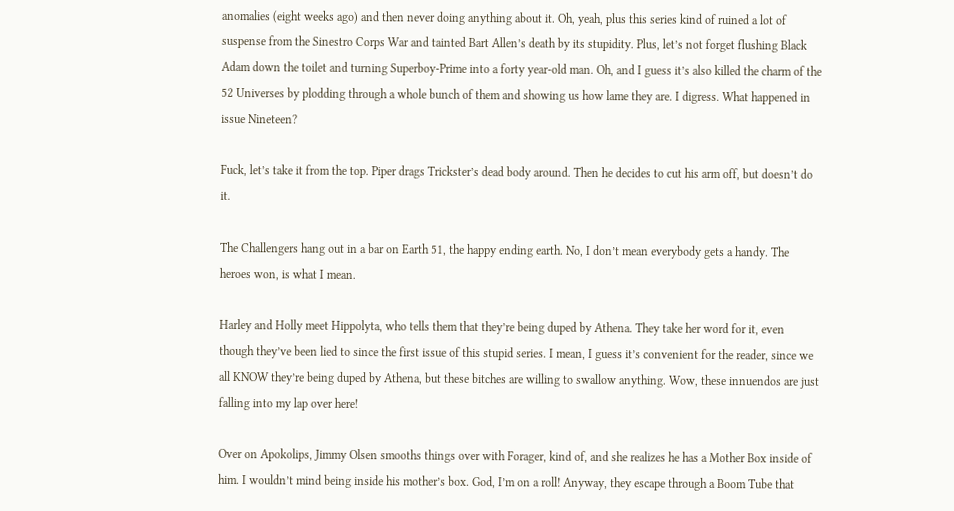anomalies (eight weeks ago) and then never doing anything about it. Oh, yeah, plus this series kind of ruined a lot of suspense from the Sinestro Corps War and tainted Bart Allen’s death by its stupidity. Plus, let’s not forget flushing Black Adam down the toilet and turning Superboy-Prime into a forty year-old man. Oh, and I guess it’s also killed the charm of the 52 Universes by plodding through a whole bunch of them and showing us how lame they are. I digress. What happened in issue Nineteen?

Fuck, let’s take it from the top. Piper drags Trickster’s dead body around. Then he decides to cut his arm off, but doesn’t do it.

The Challengers hang out in a bar on Earth 51, the happy ending earth. No, I don’t mean everybody gets a handy. The heroes won, is what I mean.

Harley and Holly meet Hippolyta, who tells them that they’re being duped by Athena. They take her word for it, even though they’ve been lied to since the first issue of this stupid series. I mean, I guess it’s convenient for the reader, since we all KNOW they’re being duped by Athena, but these bitches are willing to swallow anything. Wow, these innuendos are just falling into my lap over here!

Over on Apokolips, Jimmy Olsen smooths things over with Forager, kind of, and she realizes he has a Mother Box inside of him. I wouldn’t mind being inside his mother’s box. God, I’m on a roll! Anyway, they escape through a Boom Tube that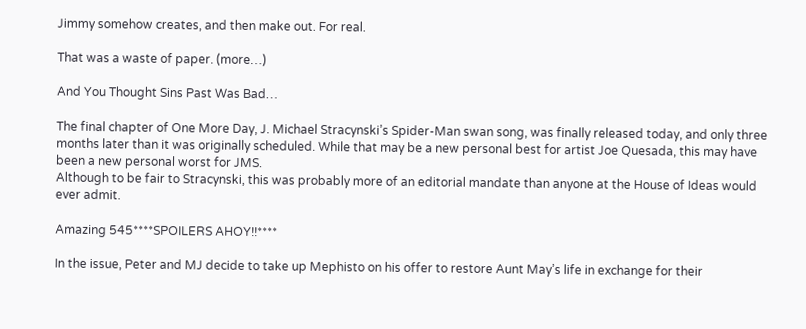Jimmy somehow creates, and then make out. For real.

That was a waste of paper. (more…)

And You Thought Sins Past Was Bad…

The final chapter of One More Day, J. Michael Stracynski’s Spider-Man swan song, was finally released today, and only three months later than it was originally scheduled. While that may be a new personal best for artist Joe Quesada, this may have been a new personal worst for JMS.
Although to be fair to Stracynski, this was probably more of an editorial mandate than anyone at the House of Ideas would ever admit.

Amazing 545****SPOILERS AHOY!!****

In the issue, Peter and MJ decide to take up Mephisto on his offer to restore Aunt May’s life in exchange for their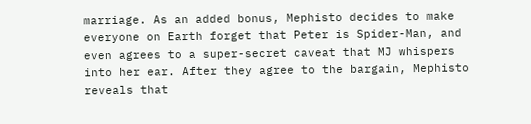marriage. As an added bonus, Mephisto decides to make everyone on Earth forget that Peter is Spider-Man, and even agrees to a super-secret caveat that MJ whispers into her ear. After they agree to the bargain, Mephisto reveals that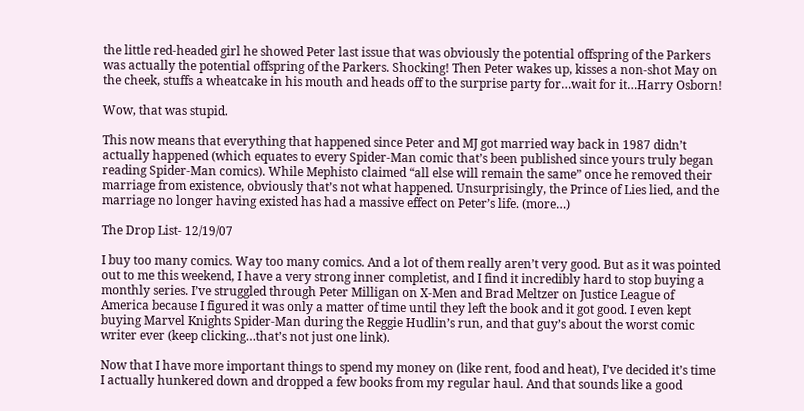the little red-headed girl he showed Peter last issue that was obviously the potential offspring of the Parkers was actually the potential offspring of the Parkers. Shocking! Then Peter wakes up, kisses a non-shot May on the cheek, stuffs a wheatcake in his mouth and heads off to the surprise party for…wait for it…Harry Osborn!

Wow, that was stupid.

This now means that everything that happened since Peter and MJ got married way back in 1987 didn’t actually happened (which equates to every Spider-Man comic that’s been published since yours truly began reading Spider-Man comics). While Mephisto claimed “all else will remain the same” once he removed their marriage from existence, obviously that’s not what happened. Unsurprisingly, the Prince of Lies lied, and the marriage no longer having existed has had a massive effect on Peter’s life. (more…)

The Drop List- 12/19/07

I buy too many comics. Way too many comics. And a lot of them really aren’t very good. But as it was pointed out to me this weekend, I have a very strong inner completist, and I find it incredibly hard to stop buying a monthly series. I’ve struggled through Peter Milligan on X-Men and Brad Meltzer on Justice League of America because I figured it was only a matter of time until they left the book and it got good. I even kept buying Marvel Knights Spider-Man during the Reggie Hudlin’s run, and that guy’s about the worst comic writer ever (keep clicking…that’s not just one link).

Now that I have more important things to spend my money on (like rent, food and heat), I’ve decided it’s time I actually hunkered down and dropped a few books from my regular haul. And that sounds like a good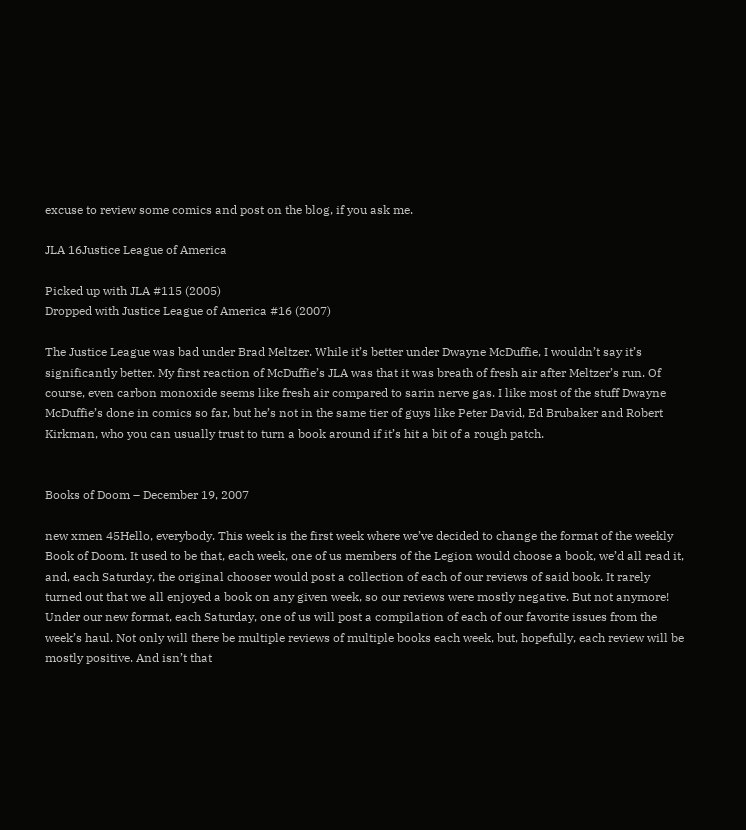excuse to review some comics and post on the blog, if you ask me.

JLA 16Justice League of America

Picked up with JLA #115 (2005)
Dropped with Justice League of America #16 (2007)

The Justice League was bad under Brad Meltzer. While it’s better under Dwayne McDuffie, I wouldn’t say it’s significantly better. My first reaction of McDuffie’s JLA was that it was breath of fresh air after Meltzer’s run. Of course, even carbon monoxide seems like fresh air compared to sarin nerve gas. I like most of the stuff Dwayne McDuffie’s done in comics so far, but he’s not in the same tier of guys like Peter David, Ed Brubaker and Robert Kirkman, who you can usually trust to turn a book around if it’s hit a bit of a rough patch.


Books of Doom – December 19, 2007

new xmen 45Hello, everybody. This week is the first week where we’ve decided to change the format of the weekly Book of Doom. It used to be that, each week, one of us members of the Legion would choose a book, we’d all read it, and, each Saturday, the original chooser would post a collection of each of our reviews of said book. It rarely turned out that we all enjoyed a book on any given week, so our reviews were mostly negative. But not anymore! Under our new format, each Saturday, one of us will post a compilation of each of our favorite issues from the week’s haul. Not only will there be multiple reviews of multiple books each week, but, hopefully, each review will be mostly positive. And isn’t that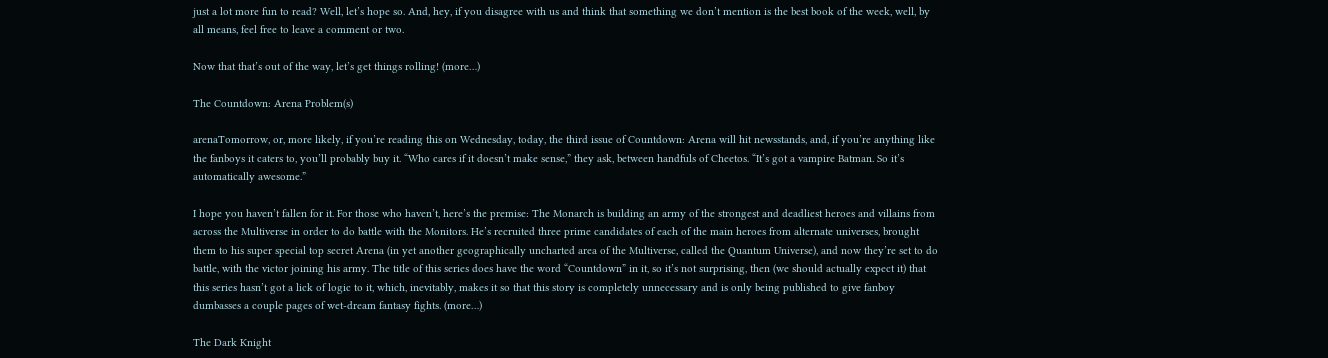just a lot more fun to read? Well, let’s hope so. And, hey, if you disagree with us and think that something we don’t mention is the best book of the week, well, by all means, feel free to leave a comment or two.

Now that that’s out of the way, let’s get things rolling! (more…)

The Countdown: Arena Problem(s)

arenaTomorrow, or, more likely, if you’re reading this on Wednesday, today, the third issue of Countdown: Arena will hit newsstands, and, if you’re anything like the fanboys it caters to, you’ll probably buy it. “Who cares if it doesn’t make sense,” they ask, between handfuls of Cheetos. “It’s got a vampire Batman. So it’s automatically awesome.”

I hope you haven’t fallen for it. For those who haven’t, here’s the premise: The Monarch is building an army of the strongest and deadliest heroes and villains from across the Multiverse in order to do battle with the Monitors. He’s recruited three prime candidates of each of the main heroes from alternate universes, brought them to his super special top secret Arena (in yet another geographically uncharted area of the Multiverse, called the Quantum Universe), and now they’re set to do battle, with the victor joining his army. The title of this series does have the word “Countdown” in it, so it’s not surprising, then (we should actually expect it) that this series hasn’t got a lick of logic to it, which, inevitably, makes it so that this story is completely unnecessary and is only being published to give fanboy dumbasses a couple pages of wet-dream fantasy fights. (more…)

The Dark Knight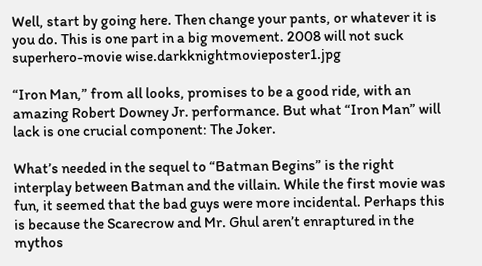Well, start by going here. Then change your pants, or whatever it is you do. This is one part in a big movement. 2008 will not suck superhero-movie wise.darkknightmovieposter1.jpg

“Iron Man,” from all looks, promises to be a good ride, with an amazing Robert Downey Jr. performance. But what “Iron Man” will lack is one crucial component: The Joker.

What’s needed in the sequel to “Batman Begins” is the right interplay between Batman and the villain. While the first movie was fun, it seemed that the bad guys were more incidental. Perhaps this is because the Scarecrow and Mr. Ghul aren’t enraptured in the mythos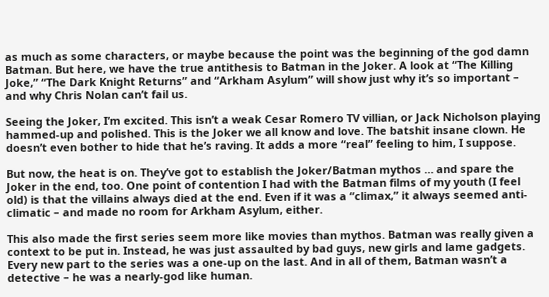as much as some characters, or maybe because the point was the beginning of the god damn Batman. But here, we have the true antithesis to Batman in the Joker. A look at “The Killing Joke,” “The Dark Knight Returns” and “Arkham Asylum” will show just why it’s so important – and why Chris Nolan can’t fail us.

Seeing the Joker, I’m excited. This isn’t a weak Cesar Romero TV villian, or Jack Nicholson playing hammed-up and polished. This is the Joker we all know and love. The batshit insane clown. He doesn’t even bother to hide that he’s raving. It adds a more “real” feeling to him, I suppose.

But now, the heat is on. They’ve got to establish the Joker/Batman mythos … and spare the Joker in the end, too. One point of contention I had with the Batman films of my youth (I feel old) is that the villains always died at the end. Even if it was a “climax,” it always seemed anti-climatic – and made no room for Arkham Asylum, either.

This also made the first series seem more like movies than mythos. Batman was really given a context to be put in. Instead, he was just assaulted by bad guys, new girls and lame gadgets. Every new part to the series was a one-up on the last. And in all of them, Batman wasn’t a detective – he was a nearly-god like human.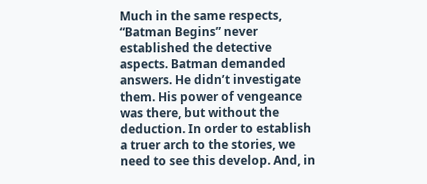Much in the same respects, “Batman Begins” never established the detective aspects. Batman demanded answers. He didn’t investigate them. His power of vengeance was there, but without the deduction. In order to establish a truer arch to the stories, we need to see this develop. And, in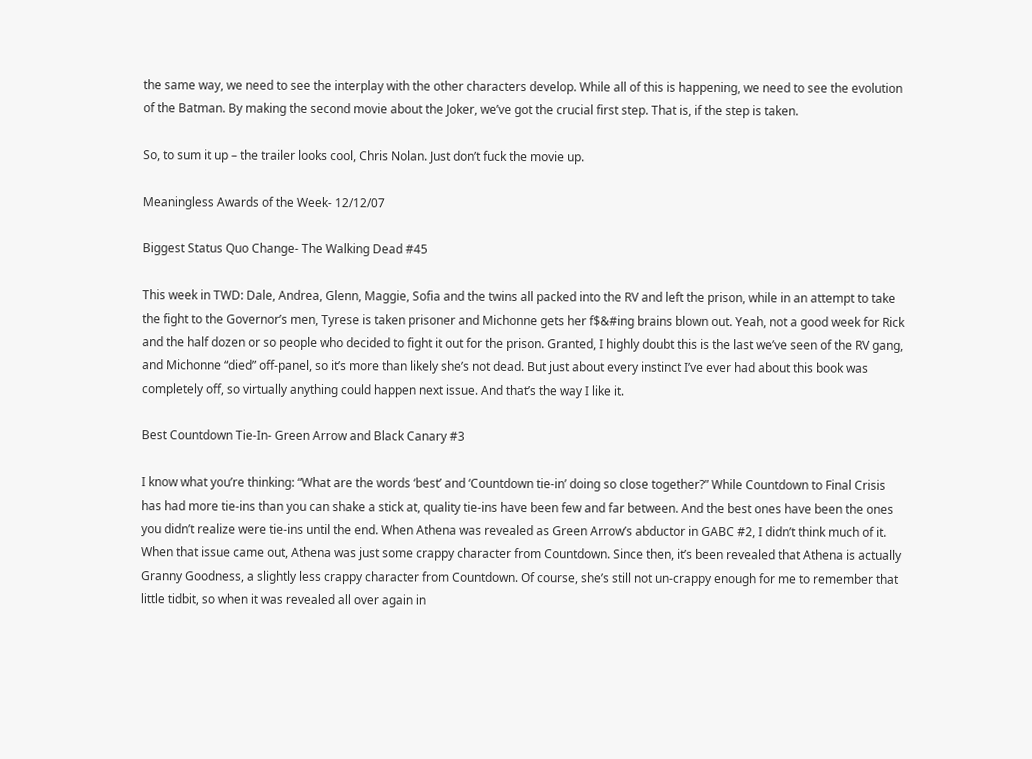the same way, we need to see the interplay with the other characters develop. While all of this is happening, we need to see the evolution of the Batman. By making the second movie about the Joker, we’ve got the crucial first step. That is, if the step is taken.

So, to sum it up – the trailer looks cool, Chris Nolan. Just don’t fuck the movie up.

Meaningless Awards of the Week- 12/12/07

Biggest Status Quo Change- The Walking Dead #45

This week in TWD: Dale, Andrea, Glenn, Maggie, Sofia and the twins all packed into the RV and left the prison, while in an attempt to take the fight to the Governor’s men, Tyrese is taken prisoner and Michonne gets her f$&#ing brains blown out. Yeah, not a good week for Rick and the half dozen or so people who decided to fight it out for the prison. Granted, I highly doubt this is the last we’ve seen of the RV gang, and Michonne “died” off-panel, so it’s more than likely she’s not dead. But just about every instinct I’ve ever had about this book was completely off, so virtually anything could happen next issue. And that’s the way I like it.

Best Countdown Tie-In- Green Arrow and Black Canary #3

I know what you’re thinking: “What are the words ‘best’ and ‘Countdown tie-in’ doing so close together?” While Countdown to Final Crisis has had more tie-ins than you can shake a stick at, quality tie-ins have been few and far between. And the best ones have been the ones you didn’t realize were tie-ins until the end. When Athena was revealed as Green Arrow’s abductor in GABC #2, I didn’t think much of it. When that issue came out, Athena was just some crappy character from Countdown. Since then, it’s been revealed that Athena is actually Granny Goodness, a slightly less crappy character from Countdown. Of course, she’s still not un-crappy enough for me to remember that little tidbit, so when it was revealed all over again in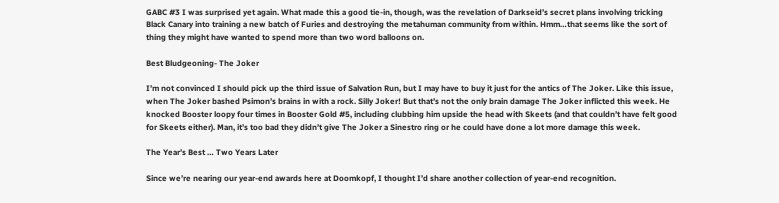GABC #3 I was surprised yet again. What made this a good tie-in, though, was the revelation of Darkseid’s secret plans involving tricking Black Canary into training a new batch of Furies and destroying the metahuman community from within. Hmm…that seems like the sort of thing they might have wanted to spend more than two word balloons on.

Best Bludgeoning- The Joker

I’m not convinced I should pick up the third issue of Salvation Run, but I may have to buy it just for the antics of The Joker. Like this issue, when The Joker bashed Psimon’s brains in with a rock. Silly Joker! But that’s not the only brain damage The Joker inflicted this week. He knocked Booster loopy four times in Booster Gold #5, including clubbing him upside the head with Skeets (and that couldn’t have felt good for Skeets either). Man, it’s too bad they didn’t give The Joker a Sinestro ring or he could have done a lot more damage this week.

The Year’s Best … Two Years Later

Since we’re nearing our year-end awards here at Doomkopf, I thought I’d share another collection of year-end recognition.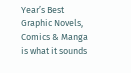Year’s Best Graphic Novels, Comics & Manga is what it sounds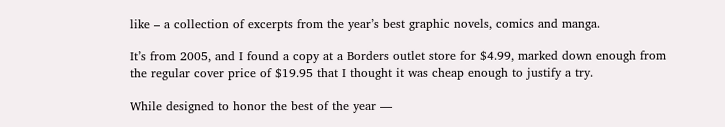like – a collection of excerpts from the year’s best graphic novels, comics and manga.

It’s from 2005, and I found a copy at a Borders outlet store for $4.99, marked down enough from the regular cover price of $19.95 that I thought it was cheap enough to justify a try.

While designed to honor the best of the year —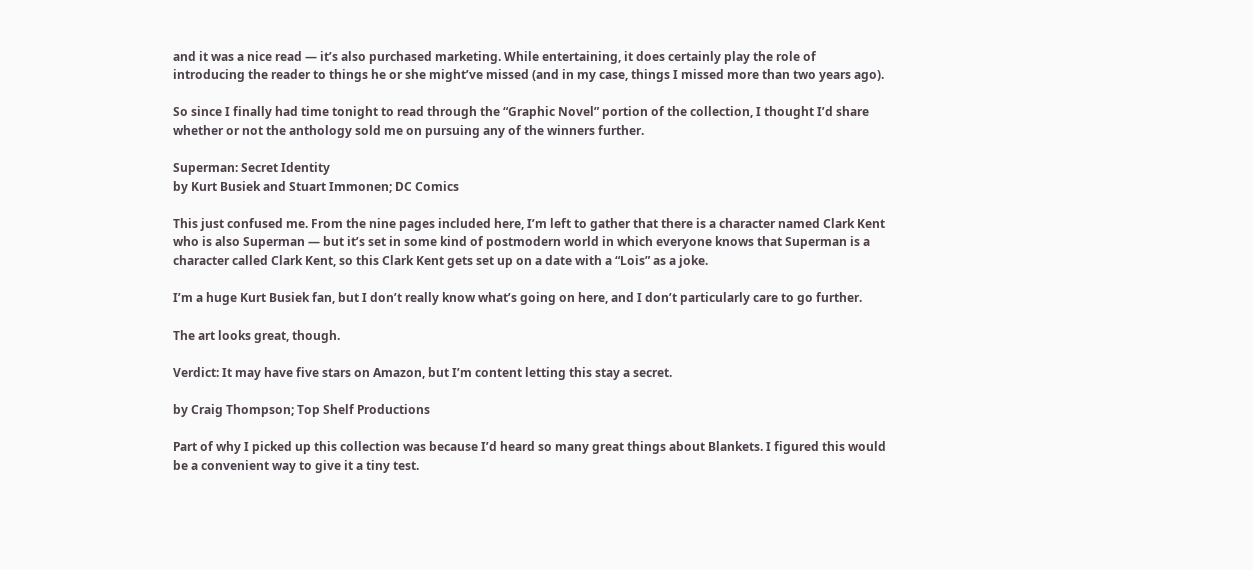and it was a nice read — it’s also purchased marketing. While entertaining, it does certainly play the role of introducing the reader to things he or she might’ve missed (and in my case, things I missed more than two years ago).

So since I finally had time tonight to read through the “Graphic Novel” portion of the collection, I thought I’d share whether or not the anthology sold me on pursuing any of the winners further.

Superman: Secret Identity
by Kurt Busiek and Stuart Immonen; DC Comics

This just confused me. From the nine pages included here, I’m left to gather that there is a character named Clark Kent who is also Superman — but it’s set in some kind of postmodern world in which everyone knows that Superman is a character called Clark Kent, so this Clark Kent gets set up on a date with a “Lois” as a joke.

I’m a huge Kurt Busiek fan, but I don’t really know what’s going on here, and I don’t particularly care to go further.

The art looks great, though.

Verdict: It may have five stars on Amazon, but I’m content letting this stay a secret.

by Craig Thompson; Top Shelf Productions

Part of why I picked up this collection was because I’d heard so many great things about Blankets. I figured this would be a convenient way to give it a tiny test.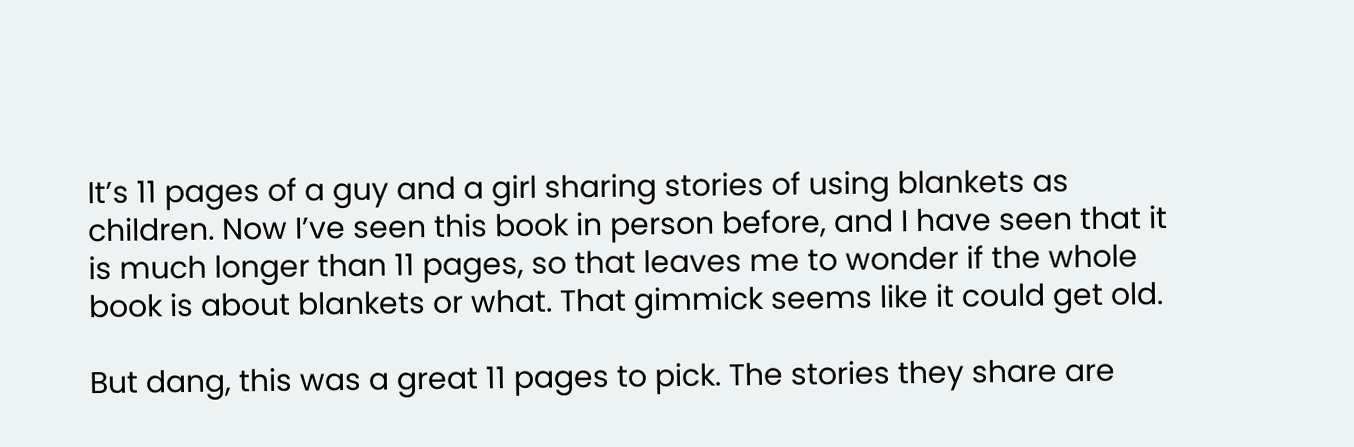It’s 11 pages of a guy and a girl sharing stories of using blankets as children. Now I’ve seen this book in person before, and I have seen that it is much longer than 11 pages, so that leaves me to wonder if the whole book is about blankets or what. That gimmick seems like it could get old.

But dang, this was a great 11 pages to pick. The stories they share are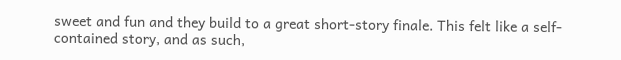sweet and fun and they build to a great short-story finale. This felt like a self-contained story, and as such,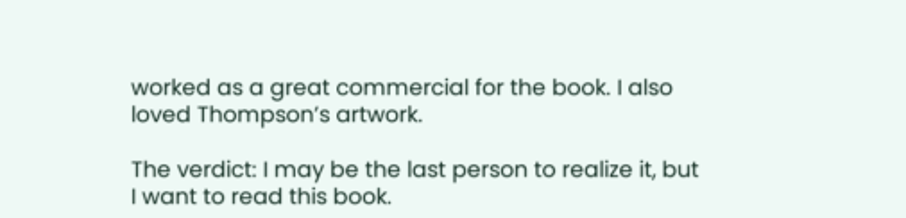worked as a great commercial for the book. I also loved Thompson’s artwork.

The verdict: I may be the last person to realize it, but I want to read this book.